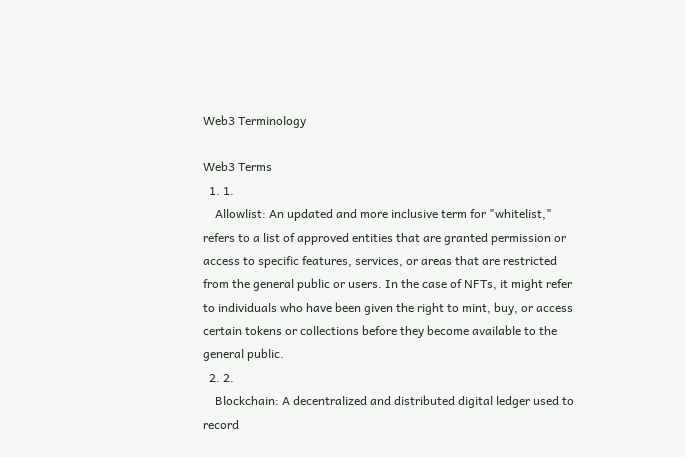Web3 Terminology

Web3 Terms
  1. 1.
    Allowlist: An updated and more inclusive term for "whitelist," refers to a list of approved entities that are granted permission or access to specific features, services, or areas that are restricted from the general public or users. In the case of NFTs, it might refer to individuals who have been given the right to mint, buy, or access certain tokens or collections before they become available to the general public.
  2. 2.
    Blockchain: A decentralized and distributed digital ledger used to record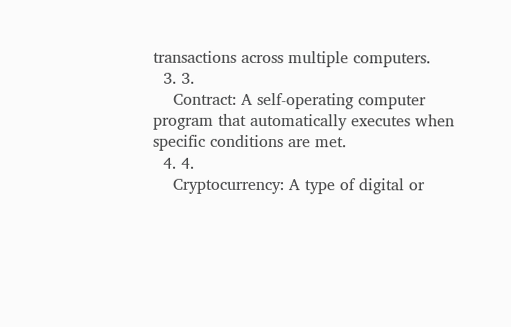transactions across multiple computers.
  3. 3.
    Contract: A self-operating computer program that automatically executes when specific conditions are met.
  4. 4.
    Cryptocurrency: A type of digital or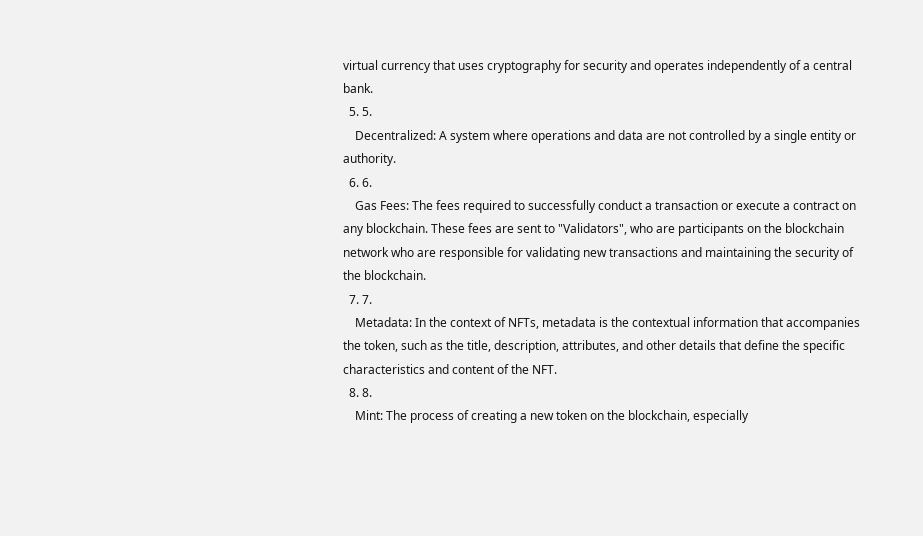virtual currency that uses cryptography for security and operates independently of a central bank.
  5. 5.
    Decentralized: A system where operations and data are not controlled by a single entity or authority.
  6. 6.
    Gas Fees: The fees required to successfully conduct a transaction or execute a contract on any blockchain. These fees are sent to "Validators", who are participants on the blockchain network who are responsible for validating new transactions and maintaining the security of the blockchain.
  7. 7.
    Metadata: In the context of NFTs, metadata is the contextual information that accompanies the token, such as the title, description, attributes, and other details that define the specific characteristics and content of the NFT.
  8. 8.
    Mint: The process of creating a new token on the blockchain, especially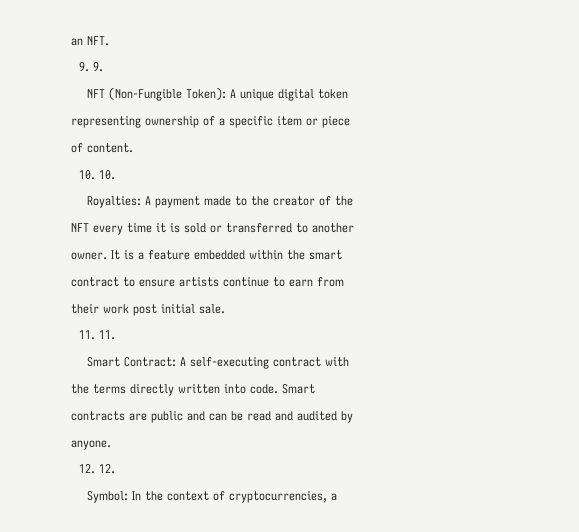an NFT.
  9. 9.
    NFT (Non-Fungible Token): A unique digital token representing ownership of a specific item or piece of content.
  10. 10.
    Royalties: A payment made to the creator of the NFT every time it is sold or transferred to another owner. It is a feature embedded within the smart contract to ensure artists continue to earn from their work post initial sale.
  11. 11.
    Smart Contract: A self-executing contract with the terms directly written into code. Smart contracts are public and can be read and audited by anyone.
  12. 12.
    Symbol: In the context of cryptocurrencies, a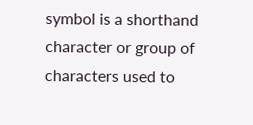symbol is a shorthand character or group of characters used to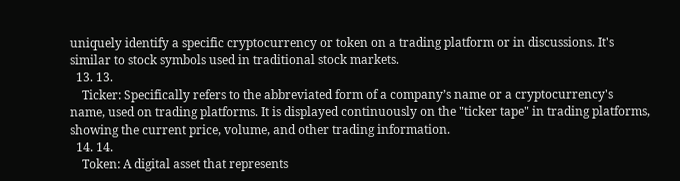uniquely identify a specific cryptocurrency or token on a trading platform or in discussions. It's similar to stock symbols used in traditional stock markets.
  13. 13.
    Ticker: Specifically refers to the abbreviated form of a company’s name or a cryptocurrency's name, used on trading platforms. It is displayed continuously on the "ticker tape" in trading platforms, showing the current price, volume, and other trading information.
  14. 14.
    Token: A digital asset that represents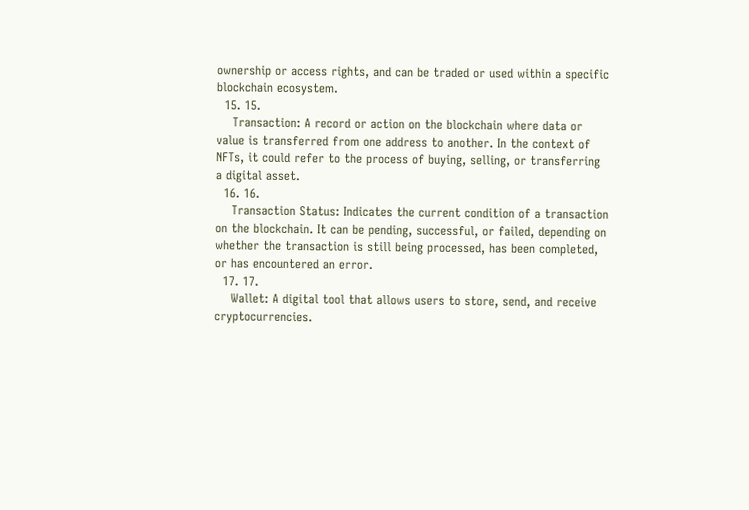ownership or access rights, and can be traded or used within a specific blockchain ecosystem.
  15. 15.
    Transaction: A record or action on the blockchain where data or value is transferred from one address to another. In the context of NFTs, it could refer to the process of buying, selling, or transferring a digital asset.
  16. 16.
    Transaction Status: Indicates the current condition of a transaction on the blockchain. It can be pending, successful, or failed, depending on whether the transaction is still being processed, has been completed, or has encountered an error.
  17. 17.
    Wallet: A digital tool that allows users to store, send, and receive cryptocurrencies.